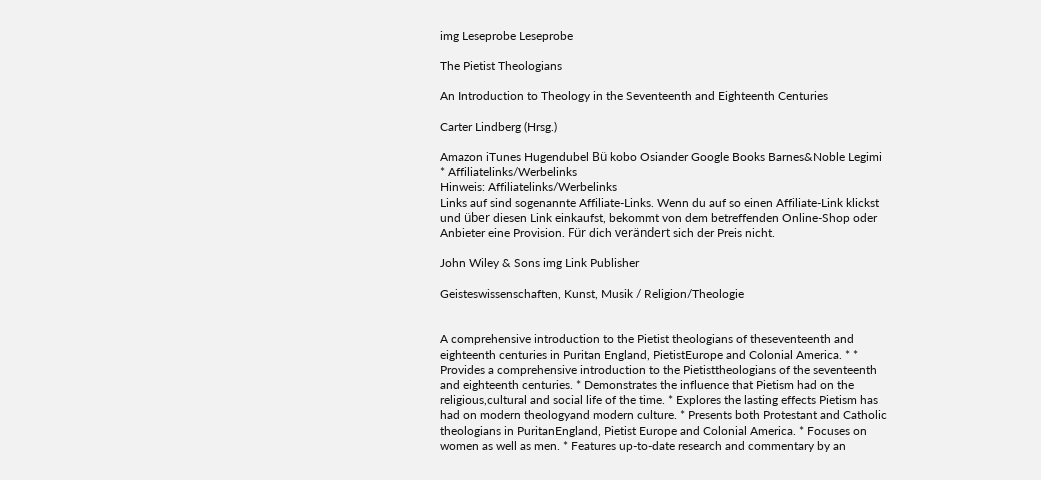img Leseprobe Leseprobe

The Pietist Theologians

An Introduction to Theology in the Seventeenth and Eighteenth Centuries

Carter Lindberg (Hrsg.)

Amazon iTunes Hugendubel Bü kobo Osiander Google Books Barnes&Noble Legimi
* Affiliatelinks/Werbelinks
Hinweis: Affiliatelinks/Werbelinks
Links auf sind sogenannte Affiliate-Links. Wenn du auf so einen Affiliate-Link klickst und über diesen Link einkaufst, bekommt von dem betreffenden Online-Shop oder Anbieter eine Provision. Für dich verändert sich der Preis nicht.

John Wiley & Sons img Link Publisher

Geisteswissenschaften, Kunst, Musik / Religion/Theologie


A comprehensive introduction to the Pietist theologians of theseventeenth and eighteenth centuries in Puritan England, PietistEurope and Colonial America. * * Provides a comprehensive introduction to the Pietisttheologians of the seventeenth and eighteenth centuries. * Demonstrates the influence that Pietism had on the religious,cultural and social life of the time. * Explores the lasting effects Pietism has had on modern theologyand modern culture. * Presents both Protestant and Catholic theologians in PuritanEngland, Pietist Europe and Colonial America. * Focuses on women as well as men. * Features up-to-date research and commentary by an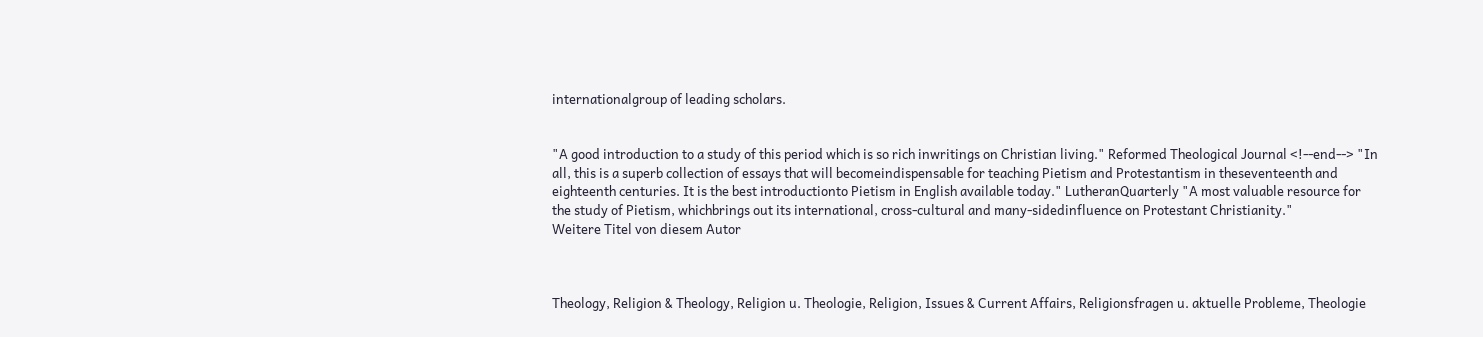internationalgroup of leading scholars.


"A good introduction to a study of this period which is so rich inwritings on Christian living." Reformed Theological Journal <!--end--> "In all, this is a superb collection of essays that will becomeindispensable for teaching Pietism and Protestantism in theseventeenth and eighteenth centuries. It is the best introductionto Pietism in English available today." LutheranQuarterly "A most valuable resource for the study of Pietism, whichbrings out its international, cross-cultural and many-sidedinfluence on Protestant Christianity."
Weitere Titel von diesem Autor



Theology, Religion & Theology, Religion u. Theologie, Religion, Issues & Current Affairs, Religionsfragen u. aktuelle Probleme, Theologie